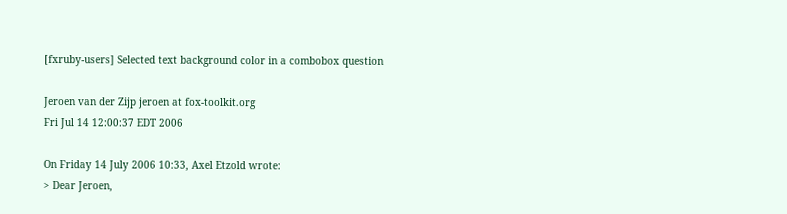[fxruby-users] Selected text background color in a combobox question

Jeroen van der Zijp jeroen at fox-toolkit.org
Fri Jul 14 12:00:37 EDT 2006

On Friday 14 July 2006 10:33, Axel Etzold wrote:
> Dear Jeroen,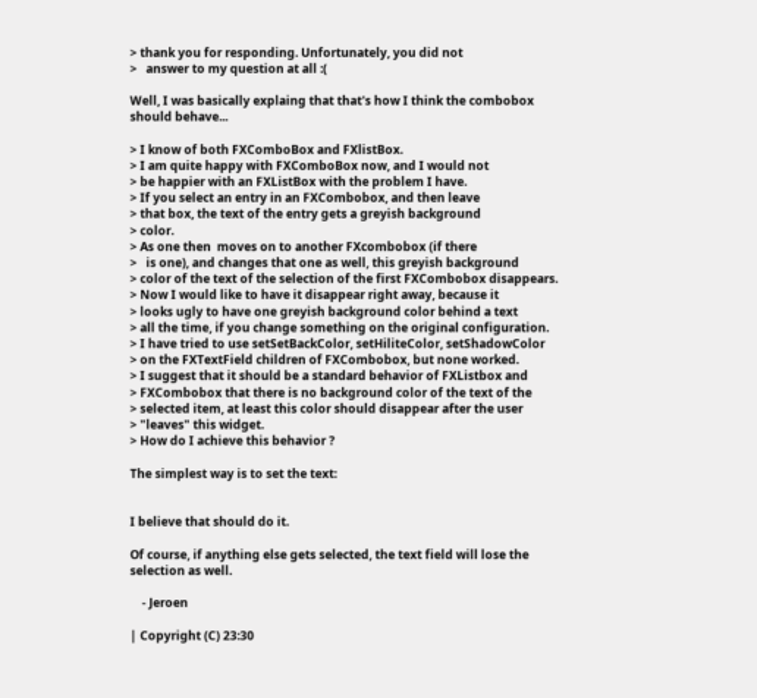> thank you for responding. Unfortunately, you did not
>   answer to my question at all :(

Well, I was basically explaing that that's how I think the combobox
should behave...

> I know of both FXComboBox and FXlistBox.
> I am quite happy with FXComboBox now, and I would not
> be happier with an FXListBox with the problem I have.
> If you select an entry in an FXCombobox, and then leave
> that box, the text of the entry gets a greyish background
> color.
> As one then  moves on to another FXcombobox (if there
>   is one), and changes that one as well, this greyish background
> color of the text of the selection of the first FXCombobox disappears.
> Now I would like to have it disappear right away, because it
> looks ugly to have one greyish background color behind a text
> all the time, if you change something on the original configuration.
> I have tried to use setSetBackColor, setHiliteColor, setShadowColor
> on the FXTextField children of FXCombobox, but none worked.
> I suggest that it should be a standard behavior of FXListbox and
> FXCombobox that there is no background color of the text of the
> selected item, at least this color should disappear after the user
> "leaves" this widget.
> How do I achieve this behavior ?

The simplest way is to set the text:


I believe that should do it.

Of course, if anything else gets selected, the text field will lose the
selection as well.

    - Jeroen

| Copyright (C) 23:30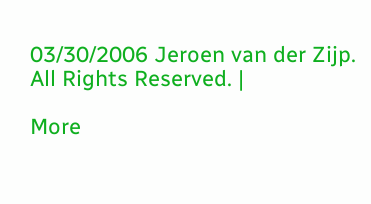03/30/2006 Jeroen van der Zijp.   All Rights Reserved. |

More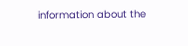information about the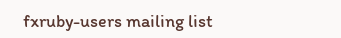fxruby-users mailing list